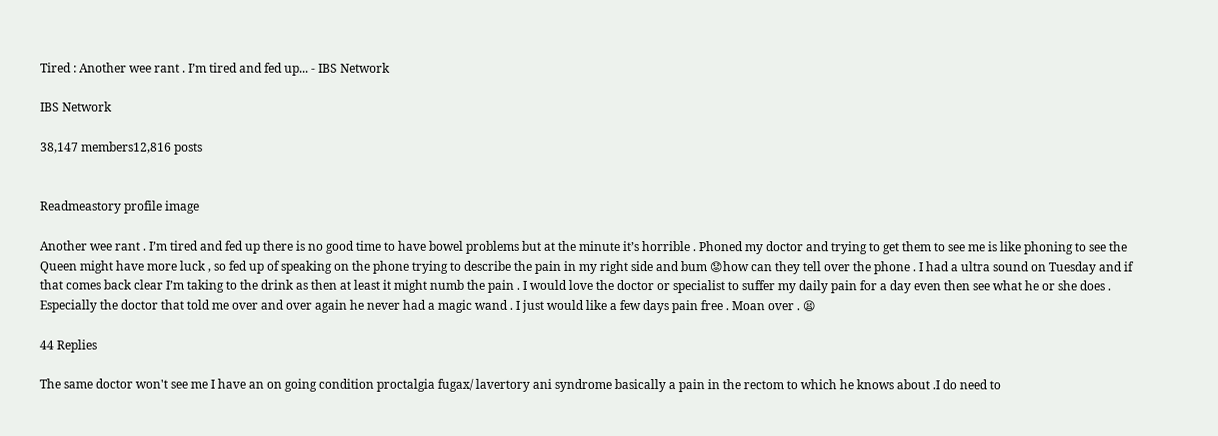Tired : Another wee rant . I’m tired and fed up... - IBS Network

IBS Network

38,147 members12,816 posts


Readmeastory profile image

Another wee rant . I’m tired and fed up there is no good time to have bowel problems but at the minute it’s horrible . Phoned my doctor and trying to get them to see me is like phoning to see the Queen might have more luck , so fed up of speaking on the phone trying to describe the pain in my right side and bum 😟how can they tell over the phone . I had a ultra sound on Tuesday and if that comes back clear I’m taking to the drink as then at least it might numb the pain . I would love the doctor or specialist to suffer my daily pain for a day even then see what he or she does . Especially the doctor that told me over and over again he never had a magic wand . I just would like a few days pain free . Moan over . 😫

44 Replies

The same doctor won't see me I have an on going condition proctalgia fugax/ lavertory ani syndrome basically a pain in the rectom to which he knows about .I do need to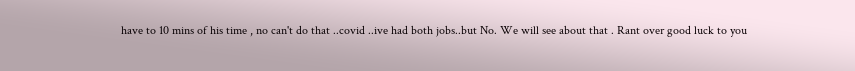have to 10 mins of his time , no can't do that ..covid ..ive had both jobs..but No. We will see about that . Rant over good luck to you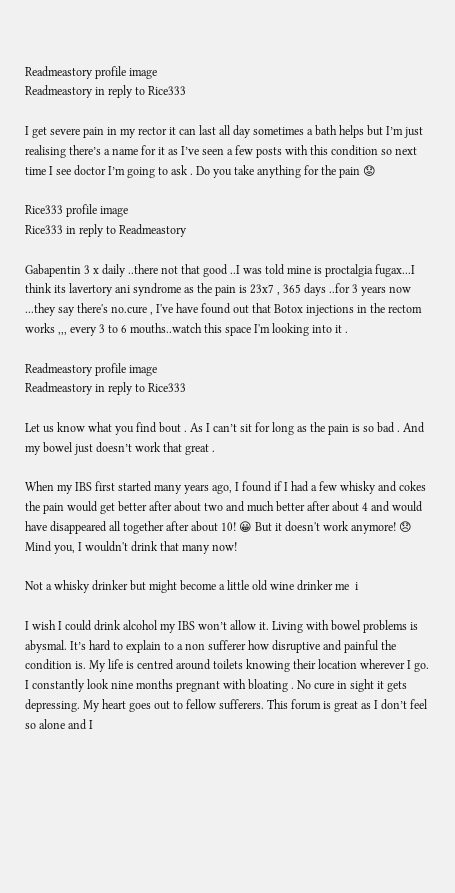Readmeastory profile image
Readmeastory in reply to Rice333

I get severe pain in my rector it can last all day sometimes a bath helps but I’m just realising there’s a name for it as I’ve seen a few posts with this condition so next time I see doctor I’m going to ask . Do you take anything for the pain 😟

Rice333 profile image
Rice333 in reply to Readmeastory

Gabapentin 3 x daily ..there not that good ..I was told mine is proctalgia fugax...I think its lavertory ani syndrome as the pain is 23x7 , 365 days ..for 3 years now ...they say there's no.cure , I've have found out that Botox injections in the rectom works ,,, every 3 to 6 mouths..watch this space I'm looking into it .

Readmeastory profile image
Readmeastory in reply to Rice333

Let us know what you find bout . As I can’t sit for long as the pain is so bad . And my bowel just doesn’t work that great .

When my IBS first started many years ago, I found if I had a few whisky and cokes the pain would get better after about two and much better after about 4 and would have disappeared all together after about 10! 😀 But it doesn't work anymore! 😞 Mind you, I wouldn't drink that many now!

Not a whisky drinker but might become a little old wine drinker me  i

I wish I could drink alcohol my IBS won’t allow it. Living with bowel problems is abysmal. It’s hard to explain to a non sufferer how disruptive and painful the condition is. My life is centred around toilets knowing their location wherever I go. I constantly look nine months pregnant with bloating . No cure in sight it gets depressing. My heart goes out to fellow sufferers. This forum is great as I don’t feel so alone and I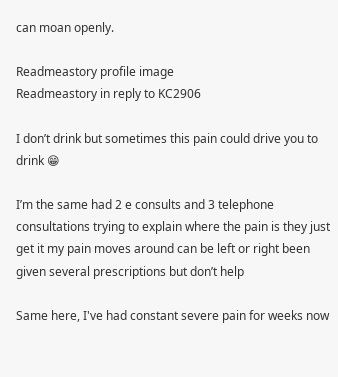can moan openly.

Readmeastory profile image
Readmeastory in reply to KC2906

I don’t drink but sometimes this pain could drive you to drink 😁

I’m the same had 2 e consults and 3 telephone consultations trying to explain where the pain is they just get it my pain moves around can be left or right been given several prescriptions but don’t help

Same here, I've had constant severe pain for weeks now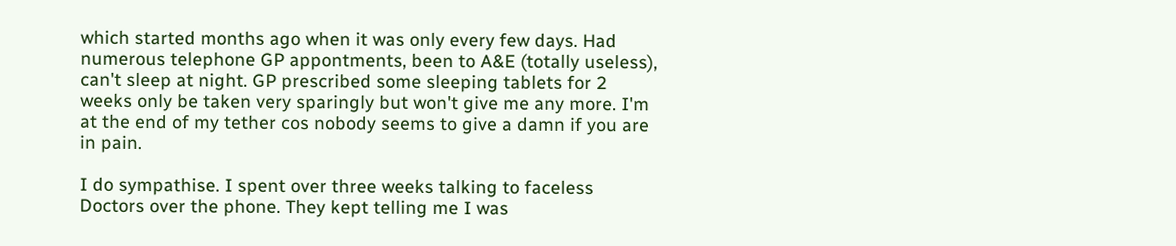which started months ago when it was only every few days. Had numerous telephone GP appontments, been to A&E (totally useless), can't sleep at night. GP prescribed some sleeping tablets for 2 weeks only be taken very sparingly but won't give me any more. I'm at the end of my tether cos nobody seems to give a damn if you are in pain.

I do sympathise. I spent over three weeks talking to faceless Doctors over the phone. They kept telling me I was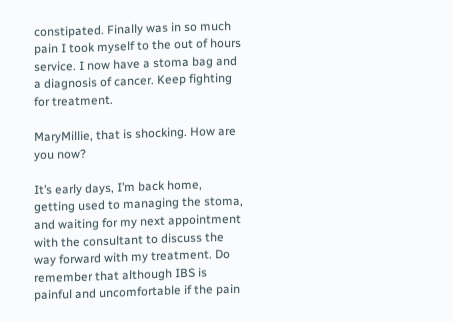constipated. Finally was in so much pain I took myself to the out of hours service. I now have a stoma bag and a diagnosis of cancer. Keep fighting for treatment.

MaryMillie, that is shocking. How are you now?

It’s early days, I’m back home, getting used to managing the stoma, and waiting for my next appointment with the consultant to discuss the way forward with my treatment. Do remember that although IBS is painful and uncomfortable if the pain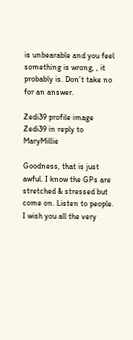is unbearable and you feel something is wrong, , it probably is. Don’t take no for an answer.

Zedi39 profile image
Zedi39 in reply to MaryMillie

Goodness, that is just awful. I know the GPs are stretched & stressed but come on. Listen to people. I wish you all the very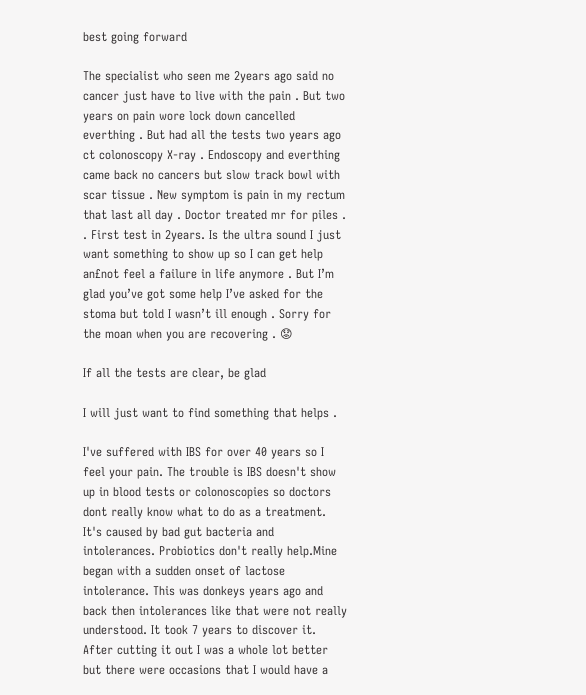best going forward

The specialist who seen me 2years ago said no cancer just have to live with the pain . But two years on pain wore lock down cancelled everthing . But had all the tests two years ago ct colonoscopy X-ray . Endoscopy and everthing came back no cancers but slow track bowl with scar tissue . New symptom is pain in my rectum that last all day . Doctor treated mr for piles . . First test in 2years. Is the ultra sound I just want something to show up so I can get help an£not feel a failure in life anymore . But I’m glad you’ve got some help I’ve asked for the stoma but told I wasn’t ill enough . Sorry for the moan when you are recovering . 😟

If all the tests are clear, be glad

I will just want to find something that helps .

I've suffered with IBS for over 40 years so I feel your pain. The trouble is IBS doesn't show up in blood tests or colonoscopies so doctors dont really know what to do as a treatment. It's caused by bad gut bacteria and intolerances. Probiotics don't really help.Mine began with a sudden onset of lactose intolerance. This was donkeys years ago and back then intolerances like that were not really understood. It took 7 years to discover it. After cutting it out I was a whole lot better but there were occasions that I would have a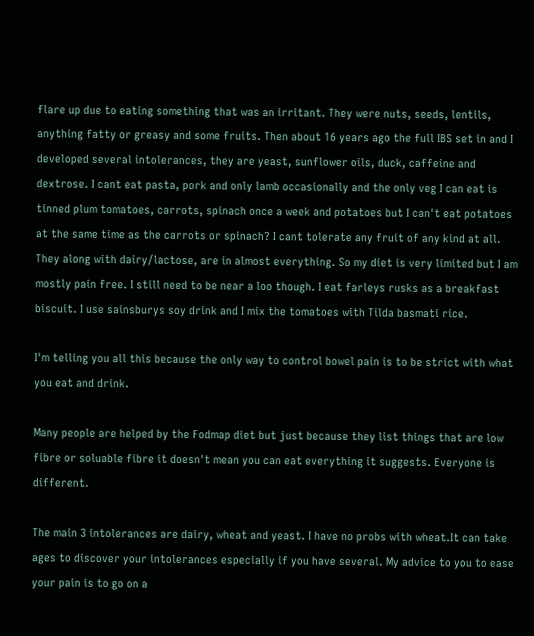flare up due to eating something that was an irritant. They were nuts, seeds, lentils, anything fatty or greasy and some fruits. Then about 16 years ago the full IBS set in and I developed several intolerances, they are yeast, sunflower oils, duck, caffeine and dextrose. I cant eat pasta, pork and only lamb occasionally and the only veg I can eat is tinned plum tomatoes, carrots, spinach once a week and potatoes but I can't eat potatoes at the same time as the carrots or spinach? I cant tolerate any fruit of any kind at all. They along with dairy/lactose, are in almost everything. So my diet is very limited but I am mostly pain free. I still need to be near a loo though. I eat farleys rusks as a breakfast biscuit. I use sainsburys soy drink and I mix the tomatoes with Tilda basmati rice.

I'm telling you all this because the only way to control bowel pain is to be strict with what you eat and drink.

Many people are helped by the Fodmap diet but just because they list things that are low fibre or soluable fibre it doesn't mean you can eat everything it suggests. Everyone is different.

The main 3 intolerances are dairy, wheat and yeast. I have no probs with wheat.It can take ages to discover your intolerances especially if you have several. My advice to you to ease your pain is to go on a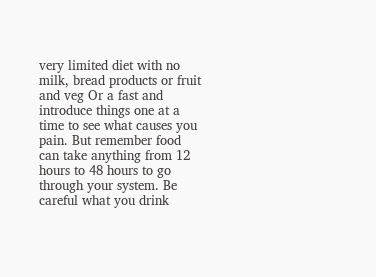very limited diet with no milk, bread products or fruit and veg Or a fast and introduce things one at a time to see what causes you pain. But remember food can take anything from 12 hours to 48 hours to go through your system. Be careful what you drink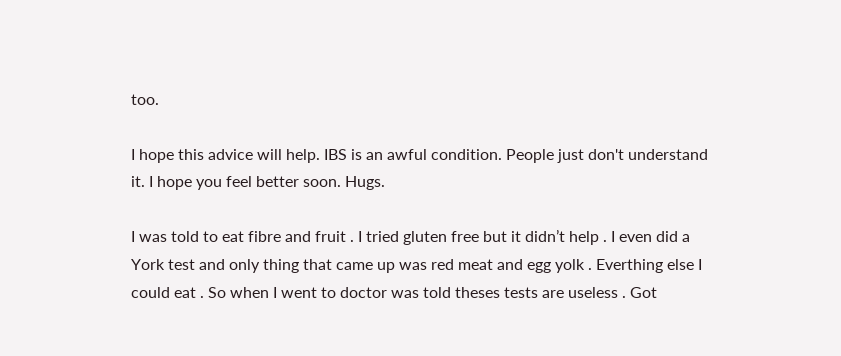too.

I hope this advice will help. IBS is an awful condition. People just don't understand it. I hope you feel better soon. Hugs.

I was told to eat fibre and fruit . I tried gluten free but it didn’t help . I even did a York test and only thing that came up was red meat and egg yolk . Everthing else I could eat . So when I went to doctor was told theses tests are useless . Got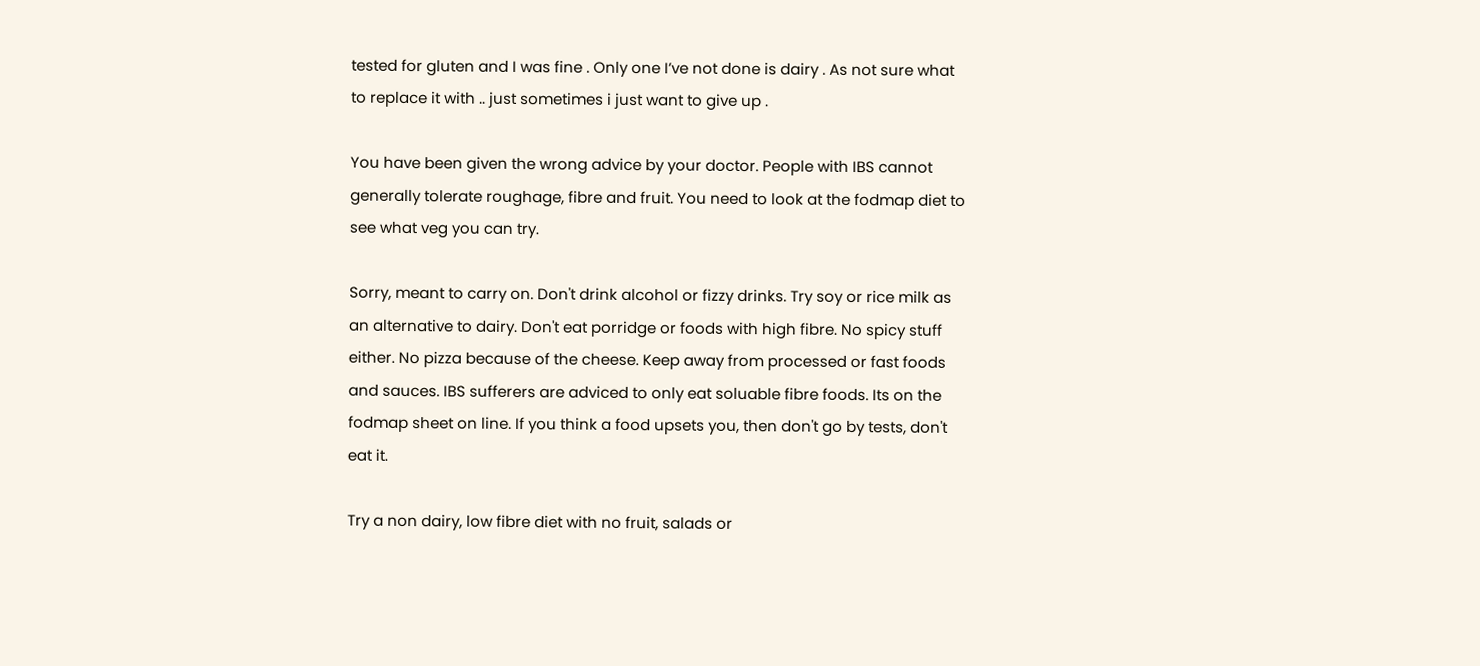tested for gluten and I was fine . Only one I’ve not done is dairy . As not sure what to replace it with .. just sometimes i just want to give up .

You have been given the wrong advice by your doctor. People with IBS cannot generally tolerate roughage, fibre and fruit. You need to look at the fodmap diet to see what veg you can try.

Sorry, meant to carry on. Don't drink alcohol or fizzy drinks. Try soy or rice milk as an alternative to dairy. Don't eat porridge or foods with high fibre. No spicy stuff either. No pizza because of the cheese. Keep away from processed or fast foods and sauces. IBS sufferers are adviced to only eat soluable fibre foods. Its on the fodmap sheet on line. If you think a food upsets you, then don't go by tests, don't eat it.

Try a non dairy, low fibre diet with no fruit, salads or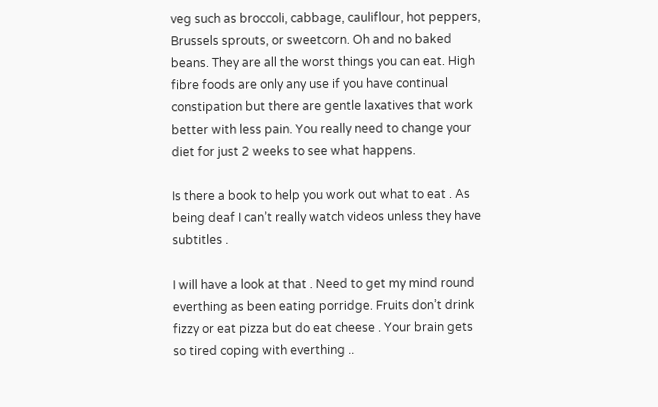veg such as broccoli, cabbage, cauliflour, hot peppers, Brussels sprouts, or sweetcorn. Oh and no baked beans. They are all the worst things you can eat. High fibre foods are only any use if you have continual constipation but there are gentle laxatives that work better with less pain. You really need to change your diet for just 2 weeks to see what happens.

Is there a book to help you work out what to eat . As being deaf I can’t really watch videos unless they have subtitles .

I will have a look at that . Need to get my mind round everthing as been eating porridge. Fruits don’t drink fizzy or eat pizza but do eat cheese . Your brain gets so tired coping with everthing ..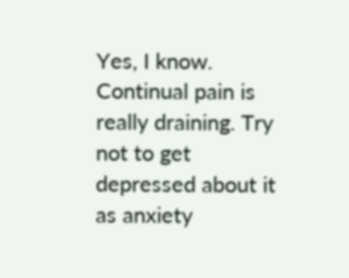Yes, I know. Continual pain is really draining. Try not to get depressed about it as anxiety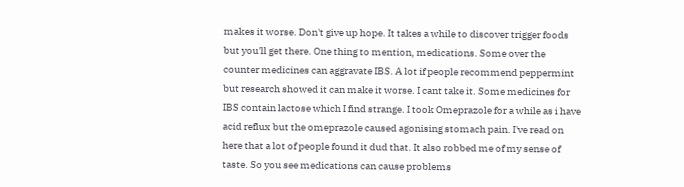makes it worse. Don't give up hope. It takes a while to discover trigger foods but you'll get there. One thing to mention, medications. Some over the counter medicines can aggravate IBS. A lot if people recommend peppermint but research showed it can make it worse. I cant take it. Some medicines for IBS contain lactose which I find strange. I took Omeprazole for a while as i have acid reflux but the omeprazole caused agonising stomach pain. I've read on here that a lot of people found it dud that. It also robbed me of my sense of taste. So you see medications can cause problems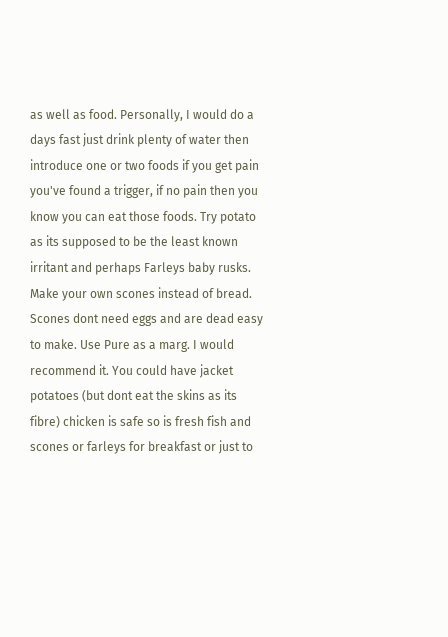as well as food. Personally, I would do a days fast just drink plenty of water then introduce one or two foods if you get pain you've found a trigger, if no pain then you know you can eat those foods. Try potato as its supposed to be the least known irritant and perhaps Farleys baby rusks. Make your own scones instead of bread. Scones dont need eggs and are dead easy to make. Use Pure as a marg. I would recommend it. You could have jacket potatoes (but dont eat the skins as its fibre) chicken is safe so is fresh fish and scones or farleys for breakfast or just to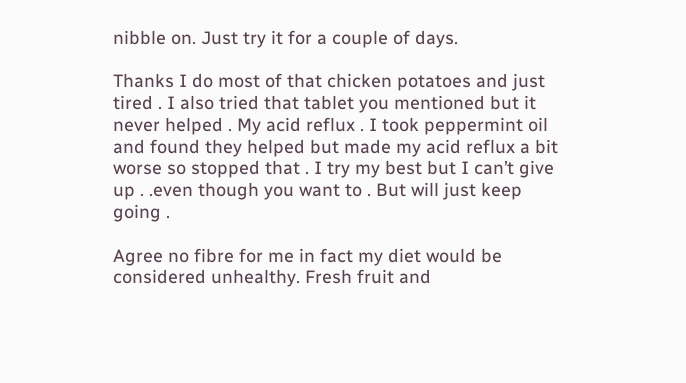nibble on. Just try it for a couple of days.

Thanks I do most of that chicken potatoes and just tired . I also tried that tablet you mentioned but it never helped . My acid reflux . I took peppermint oil and found they helped but made my acid reflux a bit worse so stopped that . I try my best but I can’t give up . .even though you want to . But will just keep going .

Agree no fibre for me in fact my diet would be considered unhealthy. Fresh fruit and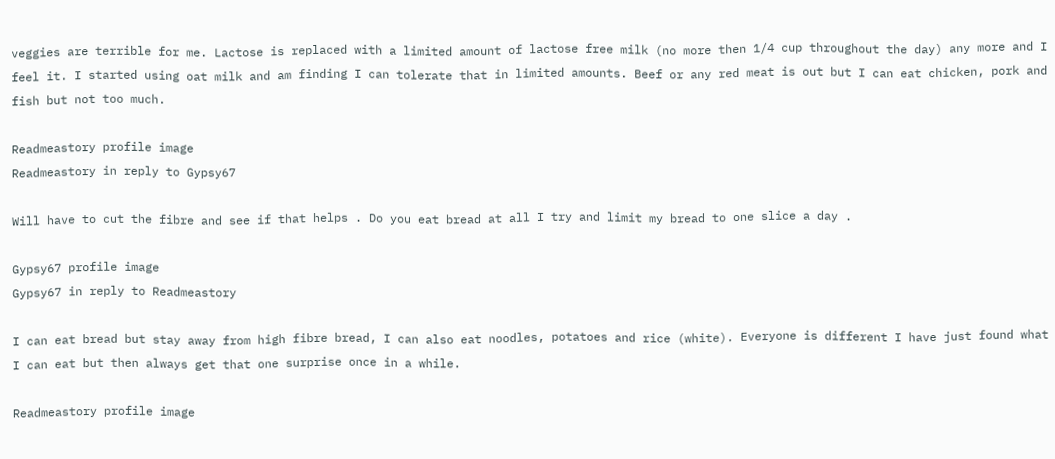veggies are terrible for me. Lactose is replaced with a limited amount of lactose free milk (no more then 1/4 cup throughout the day) any more and I feel it. I started using oat milk and am finding I can tolerate that in limited amounts. Beef or any red meat is out but I can eat chicken, pork and fish but not too much.

Readmeastory profile image
Readmeastory in reply to Gypsy67

Will have to cut the fibre and see if that helps . Do you eat bread at all I try and limit my bread to one slice a day .

Gypsy67 profile image
Gypsy67 in reply to Readmeastory

I can eat bread but stay away from high fibre bread, I can also eat noodles, potatoes and rice (white). Everyone is different I have just found what I can eat but then always get that one surprise once in a while.

Readmeastory profile image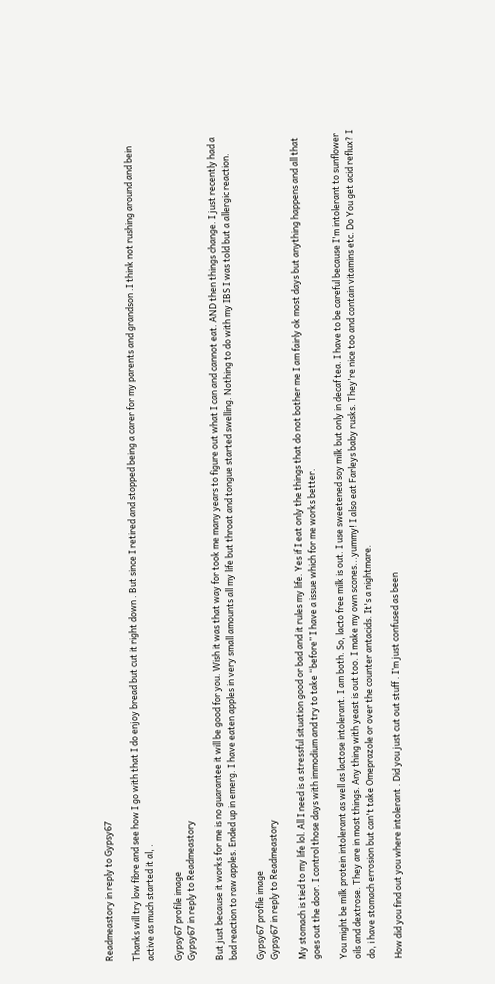Readmeastory in reply to Gypsy67

Thanks will try low fibre and see how I go with that I do enjoy bread but cut it right down . But since I retired and stopped being a carer for my parents and grandson .I think not rushing around and bein active as much started it al, .

Gypsy67 profile image
Gypsy67 in reply to Readmeastory

But just because it works for me is no guarantee it will be good for you. Wish it was that way for took me many years to figure out what I can and cannot eat. AND then things change. I just recently had a bad reaction to raw apples. Ended up in emerg. I have eaten apples in very small amounts all my life but throat and tongue started swelling. Nothing to do with my IBS I was told but a allergic reaction.

Gypsy67 profile image
Gypsy67 in reply to Readmeastory

My stomach is tied to my life lol. All I need is a stressful situation good or bad and it rules my life. Yes if I eat only the things that do not bother me I am fairly ok most days but anything happens and all that goes out the door. I control those days with immodium and try to take “before” I have a issue which for me works better.

You might be milk protein intolerant as well as lactose intolerant. I am both. So, lacto free milk is out. I use sweetened soy milk but only in decaf tea. I have to be careful because I'm intolerant to sunflower oils and dextrose. They are in most things. Any thing with yeast is out too. I make my own scones...yummy! I also eat Farleys baby rusks. They're nice too and contain vitamins etc. Do You get acid reflux? I do, i have stomach errosion but can't take Omeprazole or over the counter antacids. It's a nightmare.

How did you find out you where intolerant . Did you just cut out stuff . I’m just confused as been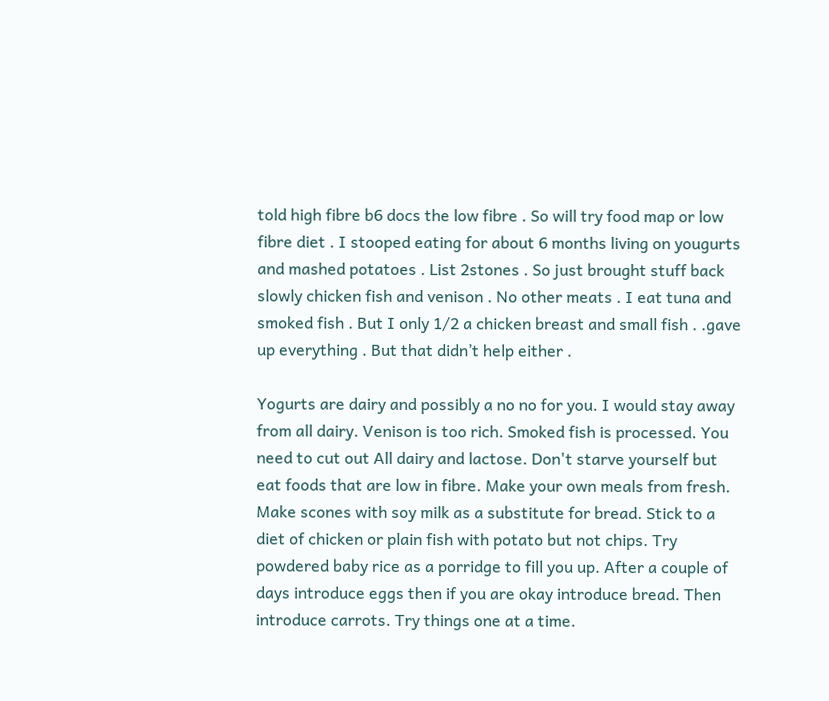told high fibre b6 docs the low fibre . So will try food map or low fibre diet . I stooped eating for about 6 months living on yougurts and mashed potatoes . List 2stones . So just brought stuff back slowly chicken fish and venison . No other meats . I eat tuna and smoked fish . But I only 1/2 a chicken breast and small fish . .gave up everything . But that didn’t help either .

Yogurts are dairy and possibly a no no for you. I would stay away from all dairy. Venison is too rich. Smoked fish is processed. You need to cut out All dairy and lactose. Don't starve yourself but eat foods that are low in fibre. Make your own meals from fresh. Make scones with soy milk as a substitute for bread. Stick to a diet of chicken or plain fish with potato but not chips. Try powdered baby rice as a porridge to fill you up. After a couple of days introduce eggs then if you are okay introduce bread. Then introduce carrots. Try things one at a time.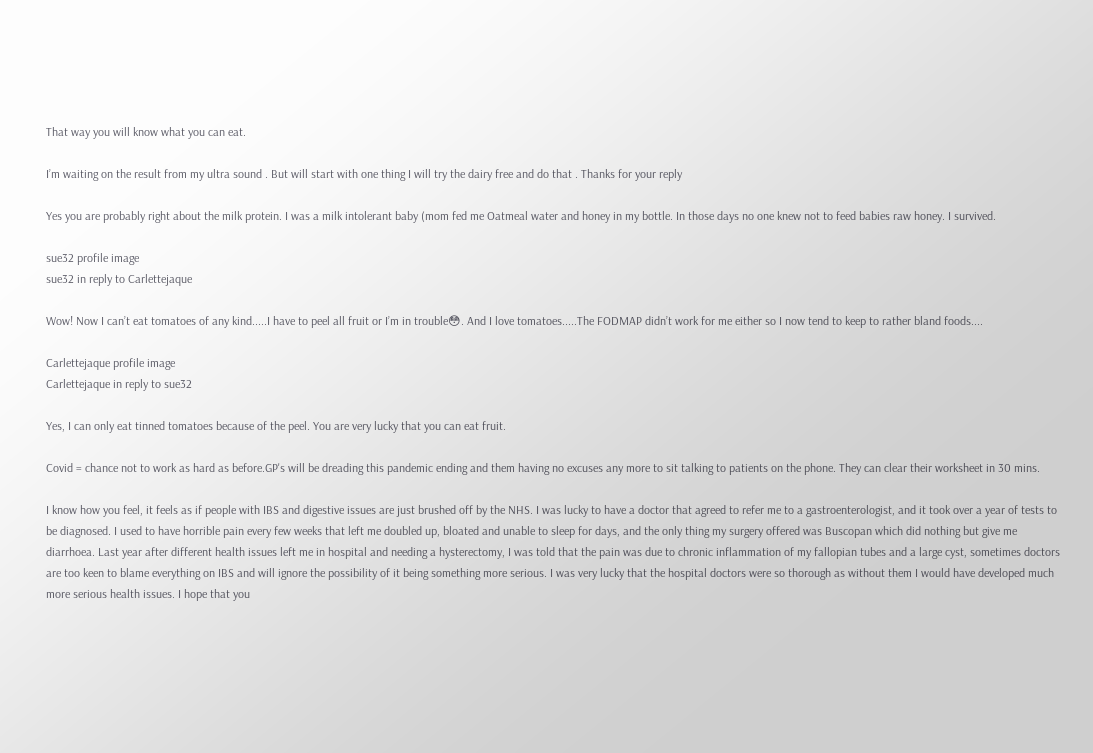That way you will know what you can eat.

I’m waiting on the result from my ultra sound . But will start with one thing I will try the dairy free and do that . Thanks for your reply

Yes you are probably right about the milk protein. I was a milk intolerant baby (mom fed me Oatmeal water and honey in my bottle. In those days no one knew not to feed babies raw honey. I survived.

sue32 profile image
sue32 in reply to Carlettejaque

Wow! Now I can’t eat tomatoes of any kind.....I have to peel all fruit or I’m in trouble😳. And I love tomatoes.....The FODMAP didn’t work for me either so I now tend to keep to rather bland foods....

Carlettejaque profile image
Carlettejaque in reply to sue32

Yes, I can only eat tinned tomatoes because of the peel. You are very lucky that you can eat fruit.

Covid = chance not to work as hard as before.GP's will be dreading this pandemic ending and them having no excuses any more to sit talking to patients on the phone. They can clear their worksheet in 30 mins.

I know how you feel, it feels as if people with IBS and digestive issues are just brushed off by the NHS. I was lucky to have a doctor that agreed to refer me to a gastroenterologist, and it took over a year of tests to be diagnosed. I used to have horrible pain every few weeks that left me doubled up, bloated and unable to sleep for days, and the only thing my surgery offered was Buscopan which did nothing but give me diarrhoea. Last year after different health issues left me in hospital and needing a hysterectomy, I was told that the pain was due to chronic inflammation of my fallopian tubes and a large cyst, sometimes doctors are too keen to blame everything on IBS and will ignore the possibility of it being something more serious. I was very lucky that the hospital doctors were so thorough as without them I would have developed much more serious health issues. I hope that you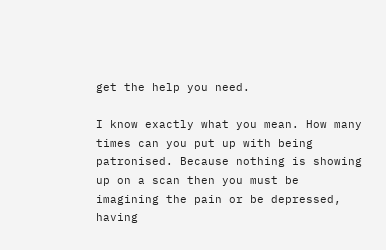get the help you need.

I know exactly what you mean. How many times can you put up with being patronised. Because nothing is showing up on a scan then you must be imagining the pain or be depressed, having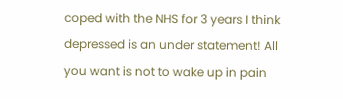coped with the NHS for 3 years I think depressed is an under statement! All you want is not to wake up in pain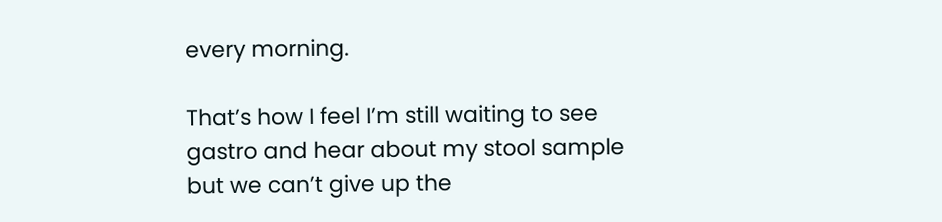every morning.

That’s how I feel I’m still waiting to see gastro and hear about my stool sample but we can’t give up the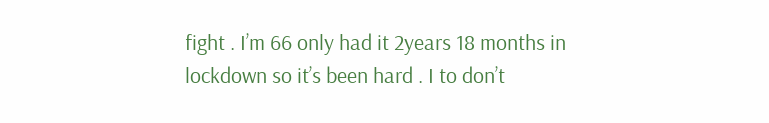fight . I’m 66 only had it 2years 18 months in lockdown so it’s been hard . I to don’t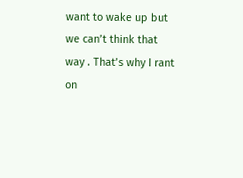want to wake up but we can’t think that way . That’s why I rant on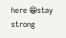here 😁stay strong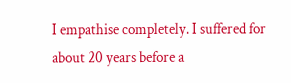I empathise completely. I suffered for about 20 years before a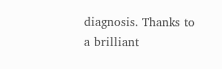diagnosis. Thanks to a brilliant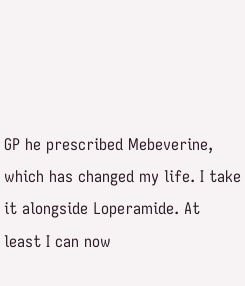GP he prescribed Mebeverine, which has changed my life. I take it alongside Loperamide. At least I can now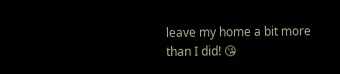leave my home a bit more than I did! 😘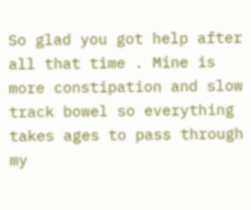So glad you got help after all that time . Mine is more constipation and slow track bowel so everything takes ages to pass through my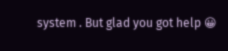system . But glad you got help 😀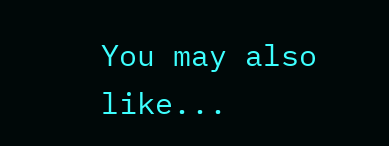You may also like...